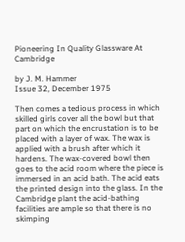Pioneering In Quality Glassware At Cambridge

by J. M. Hammer
Issue 32, December 1975

Then comes a tedious process in which skilled girls cover all the bowl but that part on which the encrustation is to be placed with a layer of wax. The wax is applied with a brush after which it hardens. The wax-covered bowl then goes to the acid room where the piece is immersed in an acid bath. The acid eats the printed design into the glass. In the Cambridge plant the acid-bathing facilities are ample so that there is no skimping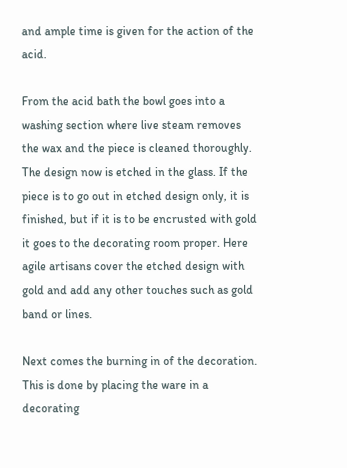and ample time is given for the action of the acid.

From the acid bath the bowl goes into a washing section where live steam removes the wax and the piece is cleaned thoroughly. The design now is etched in the glass. If the piece is to go out in etched design only, it is finished, but if it is to be encrusted with gold it goes to the decorating room proper. Here agile artisans cover the etched design with gold and add any other touches such as gold band or lines.

Next comes the burning in of the decoration. This is done by placing the ware in a decorating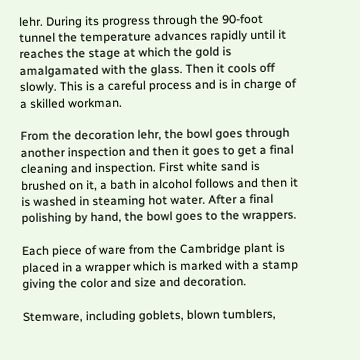lehr. During its progress through the 90-foot tunnel the temperature advances rapidly until it reaches the stage at which the gold is amalgamated with the glass. Then it cools off slowly. This is a careful process and is in charge of a skilled workman.

From the decoration lehr, the bowl goes through another inspection and then it goes to get a final cleaning and inspection. First white sand is brushed on it, a bath in alcohol follows and then it is washed in steaming hot water. After a final polishing by hand, the bowl goes to the wrappers.

Each piece of ware from the Cambridge plant is placed in a wrapper which is marked with a stamp giving the color and size and decoration.

Stemware, including goblets, blown tumblers,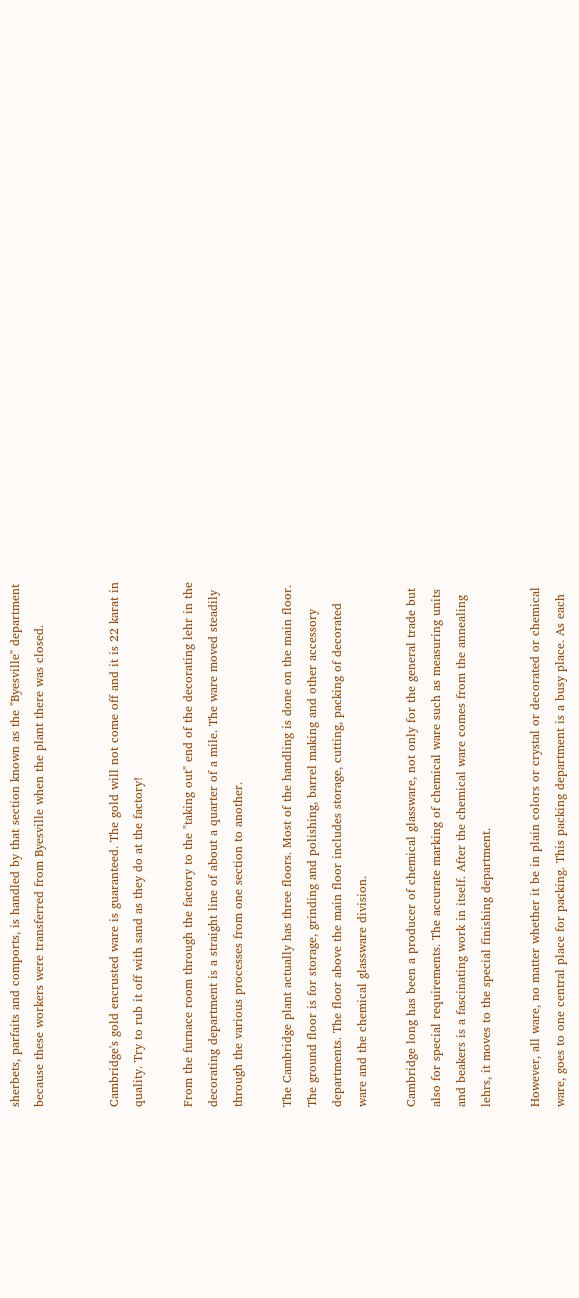sherbets, parfaits and comports, is handled by that section known as the "Byesville" department because these workers were transferred from Byesville when the plant there was closed.


Cambridge's gold encrusted ware is guaranteed. The gold will not come off and it is 22 karat in quality. Try to rub it off with sand as they do at the factory!

From the furnace room through the factory to the "taking out" end of the decorating lehr in the decorating department is a straight line of about a quarter of a mile. The ware moved steadily through the various processes from one section to another.

The Cambridge plant actually has three floors. Most of the handling is done on the main floor. The ground floor is for storage, grinding and polishing, barrel making and other accessory departments. The floor above the main floor includes storage, cutting, packing of decorated ware and the chemical glassware division.

Cambridge long has been a producer of chemical glassware, not only for the general trade but also for special requirements. The accurate marking of chemical ware such as measuring units and beakers is a fascinating work in itself. After the chemical ware comes from the annealing lehrs, it moves to the special finishing department.

However, all ware, no matter whether it be in plain colors or crystal or decorated or chemical ware, goes to one central place for packing. This packing department is a busy place. As each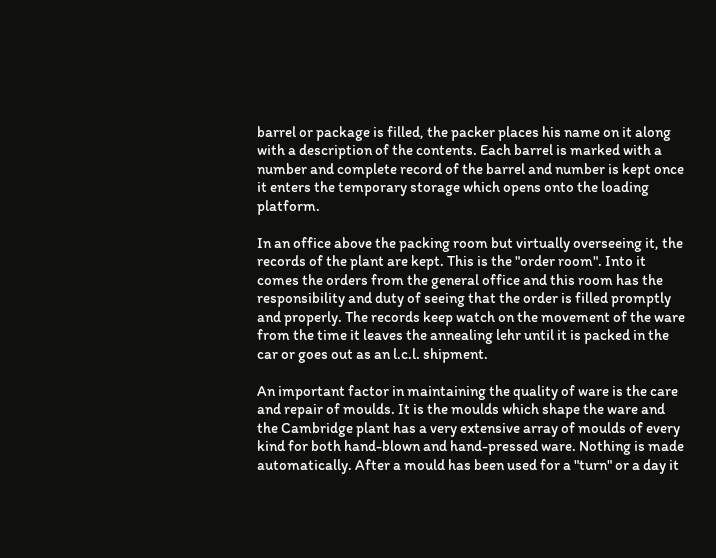barrel or package is filled, the packer places his name on it along with a description of the contents. Each barrel is marked with a number and complete record of the barrel and number is kept once it enters the temporary storage which opens onto the loading platform.

In an office above the packing room but virtually overseeing it, the records of the plant are kept. This is the "order room". Into it comes the orders from the general office and this room has the responsibility and duty of seeing that the order is filled promptly and properly. The records keep watch on the movement of the ware from the time it leaves the annealing lehr until it is packed in the car or goes out as an l.c.l. shipment.

An important factor in maintaining the quality of ware is the care and repair of moulds. It is the moulds which shape the ware and the Cambridge plant has a very extensive array of moulds of every kind for both hand-blown and hand-pressed ware. Nothing is made automatically. After a mould has been used for a "turn" or a day it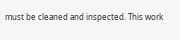must be cleaned and inspected. This work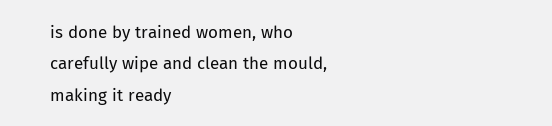is done by trained women, who carefully wipe and clean the mould, making it ready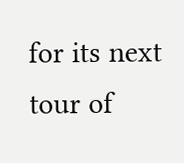for its next tour of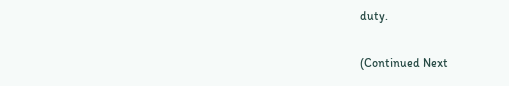duty.

(Continued Next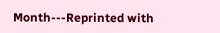Month---Reprinted with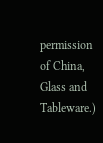permission of China, Glass and Tableware.)